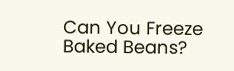Can You Freeze Baked Beans?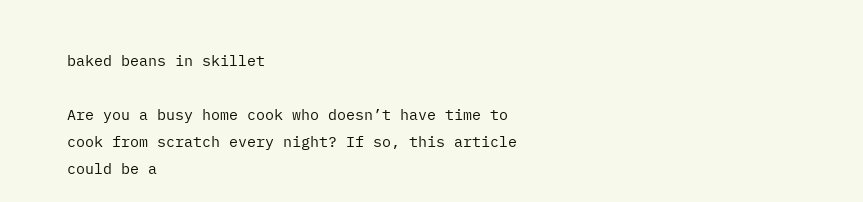baked beans in skillet

Are you a busy home cook who doesn’t have time to cook from scratch every night? If so, this article could be a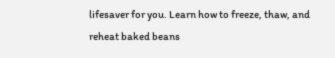lifesaver for you. Learn how to freeze, thaw, and reheat baked beans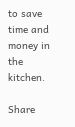to save time and money in the kitchen.

Share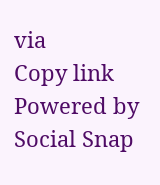via
Copy link
Powered by Social Snap